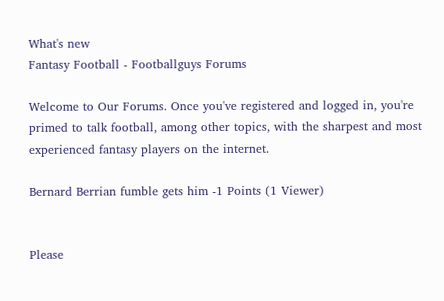What's new
Fantasy Football - Footballguys Forums

Welcome to Our Forums. Once you've registered and logged in, you're primed to talk football, among other topics, with the sharpest and most experienced fantasy players on the internet.

Bernard Berrian fumble gets him -1 Points (1 Viewer)


Please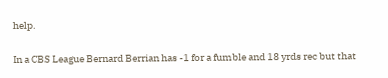help.

In a CBS League Bernard Berrian has -1 for a fumble and 18 yrds rec but that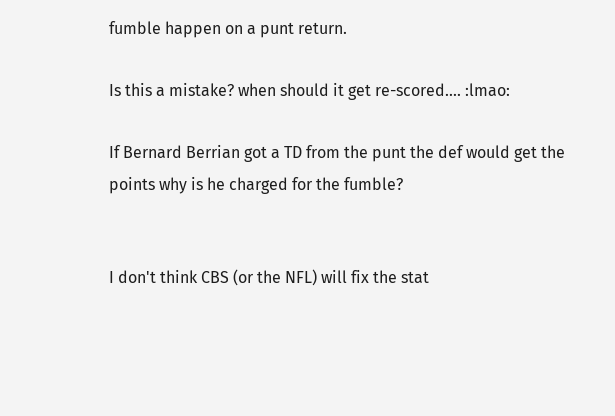fumble happen on a punt return.

Is this a mistake? when should it get re-scored.... :lmao:

If Bernard Berrian got a TD from the punt the def would get the points why is he charged for the fumble?


I don't think CBS (or the NFL) will fix the stat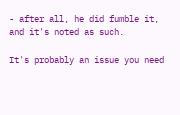- after all, he did fumble it, and it's noted as such.

It's probably an issue you need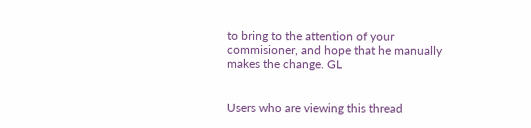to bring to the attention of your commisioner, and hope that he manually makes the change. GL


Users who are viewing this thread